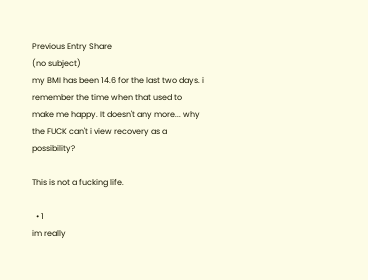Previous Entry Share
(no subject)
my BMI has been 14.6 for the last two days. i remember the time when that used to make me happy. It doesn't any more... why the FUCK can't i view recovery as a possibility?

This is not a fucking life.

  • 1
im really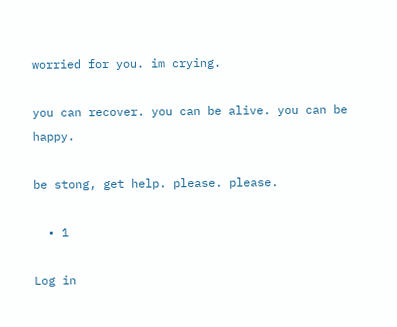worried for you. im crying.

you can recover. you can be alive. you can be happy.

be stong, get help. please. please.

  • 1

Log in